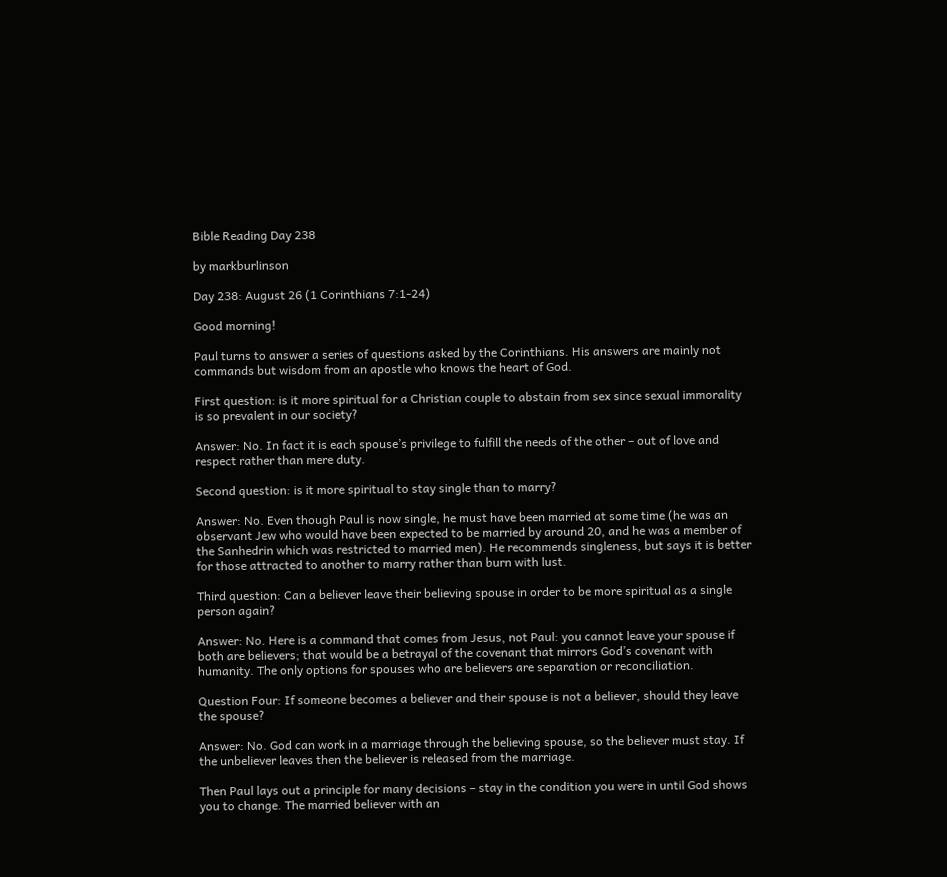Bible Reading Day 238

by markburlinson

Day 238: August 26 (1 Corinthians 7:1-24)

Good morning!

Paul turns to answer a series of questions asked by the Corinthians. His answers are mainly not commands but wisdom from an apostle who knows the heart of God.

First question: is it more spiritual for a Christian couple to abstain from sex since sexual immorality is so prevalent in our society?

Answer: No. In fact it is each spouse’s privilege to fulfill the needs of the other – out of love and respect rather than mere duty.

Second question: is it more spiritual to stay single than to marry?

Answer: No. Even though Paul is now single, he must have been married at some time (he was an observant Jew who would have been expected to be married by around 20, and he was a member of the Sanhedrin which was restricted to married men). He recommends singleness, but says it is better for those attracted to another to marry rather than burn with lust.

Third question: Can a believer leave their believing spouse in order to be more spiritual as a single person again?

Answer: No. Here is a command that comes from Jesus, not Paul: you cannot leave your spouse if both are believers; that would be a betrayal of the covenant that mirrors God’s covenant with humanity. The only options for spouses who are believers are separation or reconciliation.

Question Four: If someone becomes a believer and their spouse is not a believer, should they leave the spouse?

Answer: No. God can work in a marriage through the believing spouse, so the believer must stay. If the unbeliever leaves then the believer is released from the marriage.

Then Paul lays out a principle for many decisions – stay in the condition you were in until God shows you to change. The married believer with an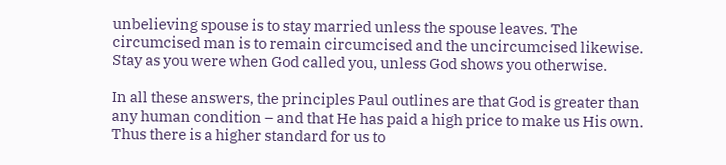unbelieving spouse is to stay married unless the spouse leaves. The circumcised man is to remain circumcised and the uncircumcised likewise. Stay as you were when God called you, unless God shows you otherwise.

In all these answers, the principles Paul outlines are that God is greater than any human condition – and that He has paid a high price to make us His own. Thus there is a higher standard for us to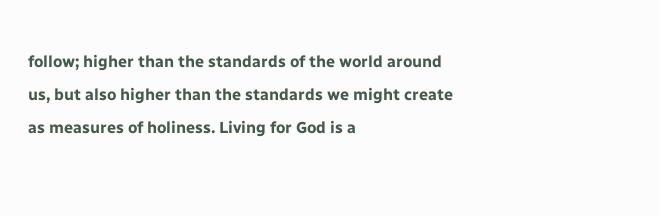follow; higher than the standards of the world around us, but also higher than the standards we might create as measures of holiness. Living for God is a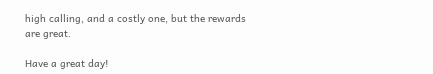high calling, and a costly one, but the rewards are great.

Have a great day!